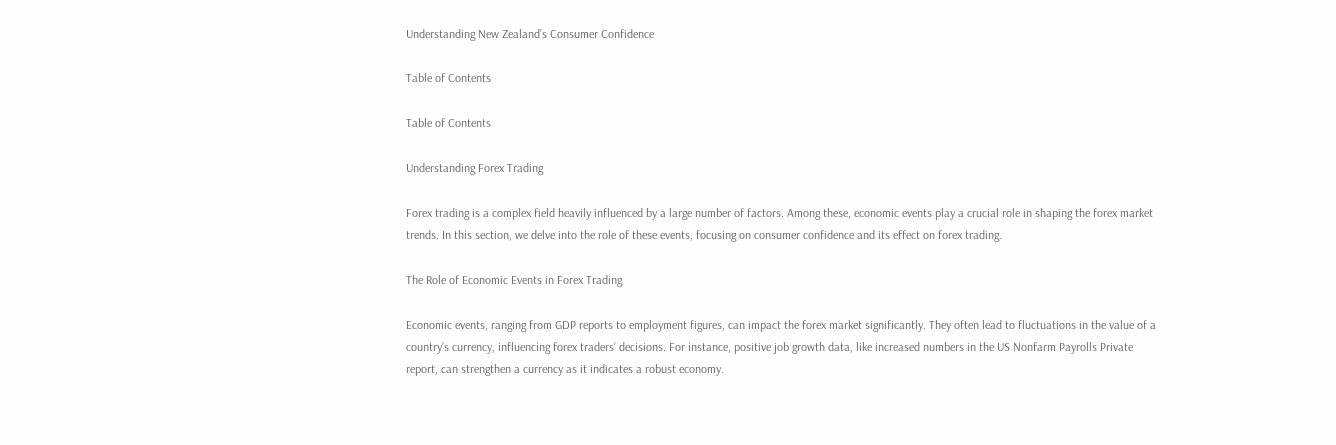Understanding New Zealand’s Consumer Confidence

Table of Contents

Table of Contents

Understanding Forex Trading

Forex trading is a complex field heavily influenced by a large number of factors. Among these, economic events play a crucial role in shaping the forex market trends. In this section, we delve into the role of these events, focusing on consumer confidence and its effect on forex trading.

The Role of Economic Events in Forex Trading

Economic events, ranging from GDP reports to employment figures, can impact the forex market significantly. They often lead to fluctuations in the value of a country’s currency, influencing forex traders’ decisions. For instance, positive job growth data, like increased numbers in the US Nonfarm Payrolls Private report, can strengthen a currency as it indicates a robust economy.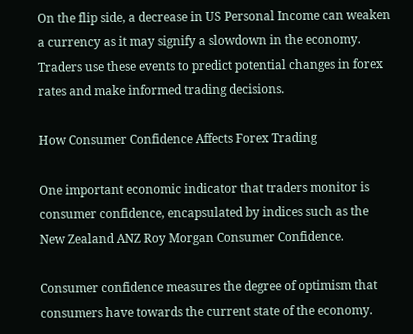On the flip side, a decrease in US Personal Income can weaken a currency as it may signify a slowdown in the economy. Traders use these events to predict potential changes in forex rates and make informed trading decisions.

How Consumer Confidence Affects Forex Trading

One important economic indicator that traders monitor is consumer confidence, encapsulated by indices such as the New Zealand ANZ Roy Morgan Consumer Confidence.

Consumer confidence measures the degree of optimism that consumers have towards the current state of the economy.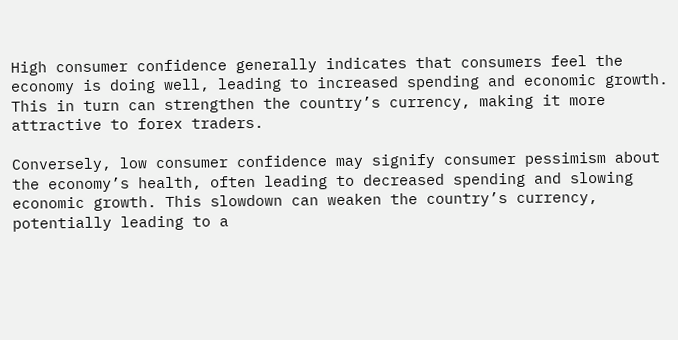High consumer confidence generally indicates that consumers feel the economy is doing well, leading to increased spending and economic growth. This in turn can strengthen the country’s currency, making it more attractive to forex traders.

Conversely, low consumer confidence may signify consumer pessimism about the economy’s health, often leading to decreased spending and slowing economic growth. This slowdown can weaken the country’s currency, potentially leading to a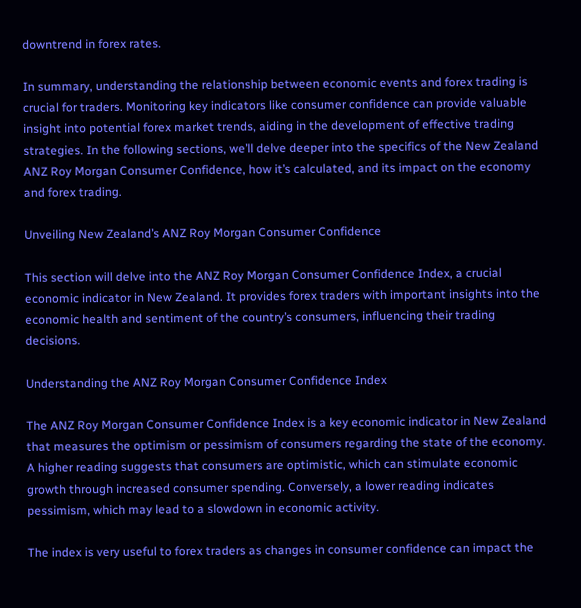downtrend in forex rates.

In summary, understanding the relationship between economic events and forex trading is crucial for traders. Monitoring key indicators like consumer confidence can provide valuable insight into potential forex market trends, aiding in the development of effective trading strategies. In the following sections, we’ll delve deeper into the specifics of the New Zealand ANZ Roy Morgan Consumer Confidence, how it’s calculated, and its impact on the economy and forex trading.

Unveiling New Zealand’s ANZ Roy Morgan Consumer Confidence

This section will delve into the ANZ Roy Morgan Consumer Confidence Index, a crucial economic indicator in New Zealand. It provides forex traders with important insights into the economic health and sentiment of the country’s consumers, influencing their trading decisions.

Understanding the ANZ Roy Morgan Consumer Confidence Index

The ANZ Roy Morgan Consumer Confidence Index is a key economic indicator in New Zealand that measures the optimism or pessimism of consumers regarding the state of the economy. A higher reading suggests that consumers are optimistic, which can stimulate economic growth through increased consumer spending. Conversely, a lower reading indicates pessimism, which may lead to a slowdown in economic activity.

The index is very useful to forex traders as changes in consumer confidence can impact the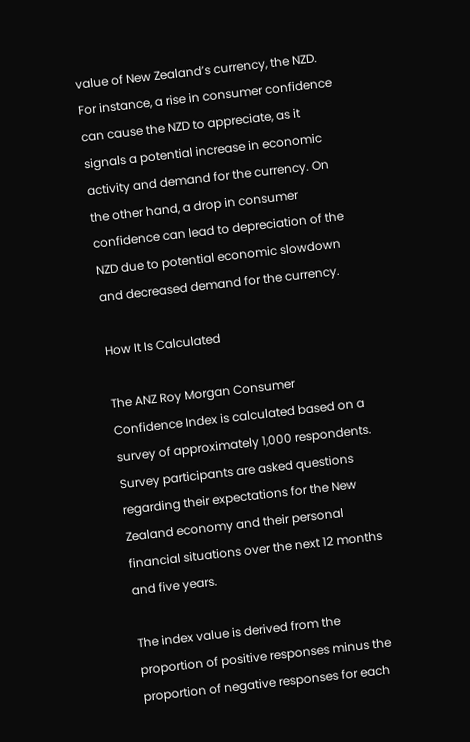value of New Zealand’s currency, the NZD. For instance, a rise in consumer confidence can cause the NZD to appreciate, as it signals a potential increase in economic activity and demand for the currency. On the other hand, a drop in consumer confidence can lead to depreciation of the NZD due to potential economic slowdown and decreased demand for the currency.

How It Is Calculated

The ANZ Roy Morgan Consumer Confidence Index is calculated based on a survey of approximately 1,000 respondents. Survey participants are asked questions regarding their expectations for the New Zealand economy and their personal financial situations over the next 12 months and five years.

The index value is derived from the proportion of positive responses minus the proportion of negative responses for each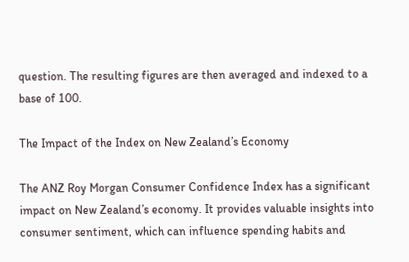question. The resulting figures are then averaged and indexed to a base of 100.

The Impact of the Index on New Zealand’s Economy

The ANZ Roy Morgan Consumer Confidence Index has a significant impact on New Zealand’s economy. It provides valuable insights into consumer sentiment, which can influence spending habits and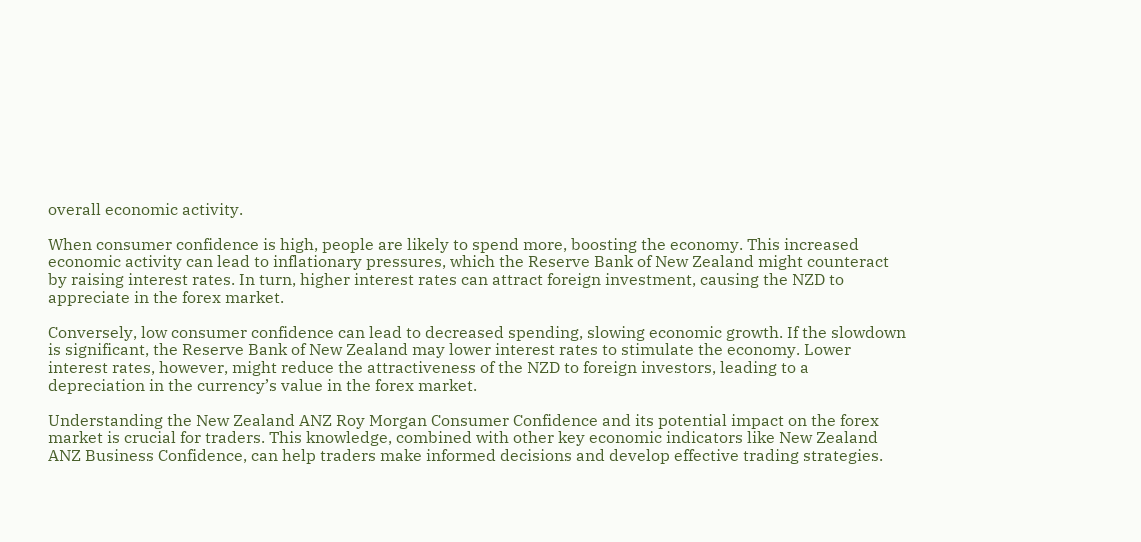overall economic activity.

When consumer confidence is high, people are likely to spend more, boosting the economy. This increased economic activity can lead to inflationary pressures, which the Reserve Bank of New Zealand might counteract by raising interest rates. In turn, higher interest rates can attract foreign investment, causing the NZD to appreciate in the forex market.

Conversely, low consumer confidence can lead to decreased spending, slowing economic growth. If the slowdown is significant, the Reserve Bank of New Zealand may lower interest rates to stimulate the economy. Lower interest rates, however, might reduce the attractiveness of the NZD to foreign investors, leading to a depreciation in the currency’s value in the forex market.

Understanding the New Zealand ANZ Roy Morgan Consumer Confidence and its potential impact on the forex market is crucial for traders. This knowledge, combined with other key economic indicators like New Zealand ANZ Business Confidence, can help traders make informed decisions and develop effective trading strategies.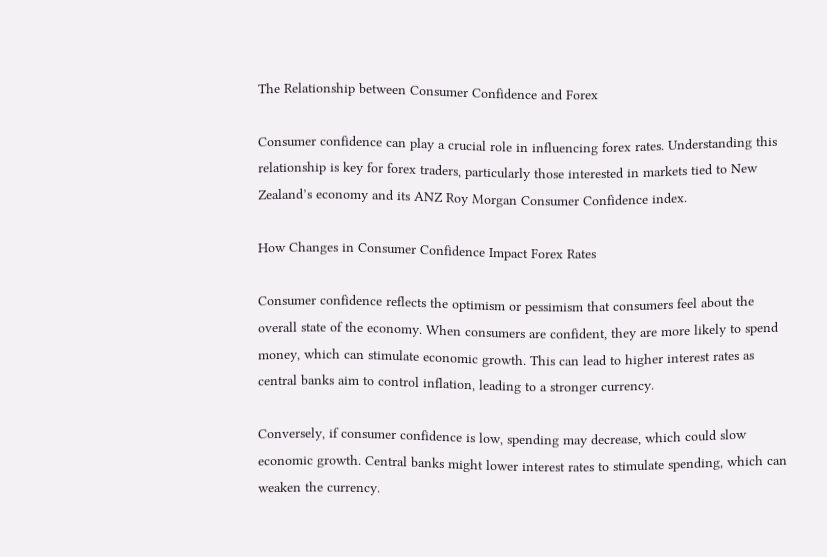The Relationship between Consumer Confidence and Forex

Consumer confidence can play a crucial role in influencing forex rates. Understanding this relationship is key for forex traders, particularly those interested in markets tied to New Zealand’s economy and its ANZ Roy Morgan Consumer Confidence index.

How Changes in Consumer Confidence Impact Forex Rates

Consumer confidence reflects the optimism or pessimism that consumers feel about the overall state of the economy. When consumers are confident, they are more likely to spend money, which can stimulate economic growth. This can lead to higher interest rates as central banks aim to control inflation, leading to a stronger currency.

Conversely, if consumer confidence is low, spending may decrease, which could slow economic growth. Central banks might lower interest rates to stimulate spending, which can weaken the currency.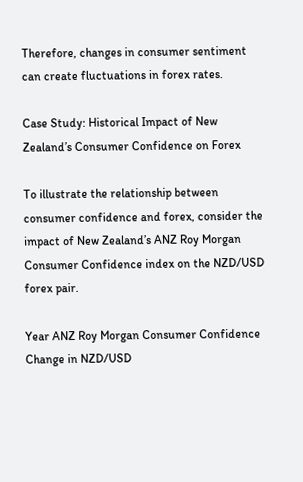Therefore, changes in consumer sentiment can create fluctuations in forex rates.

Case Study: Historical Impact of New Zealand’s Consumer Confidence on Forex

To illustrate the relationship between consumer confidence and forex, consider the impact of New Zealand’s ANZ Roy Morgan Consumer Confidence index on the NZD/USD forex pair.

Year ANZ Roy Morgan Consumer Confidence Change in NZD/USD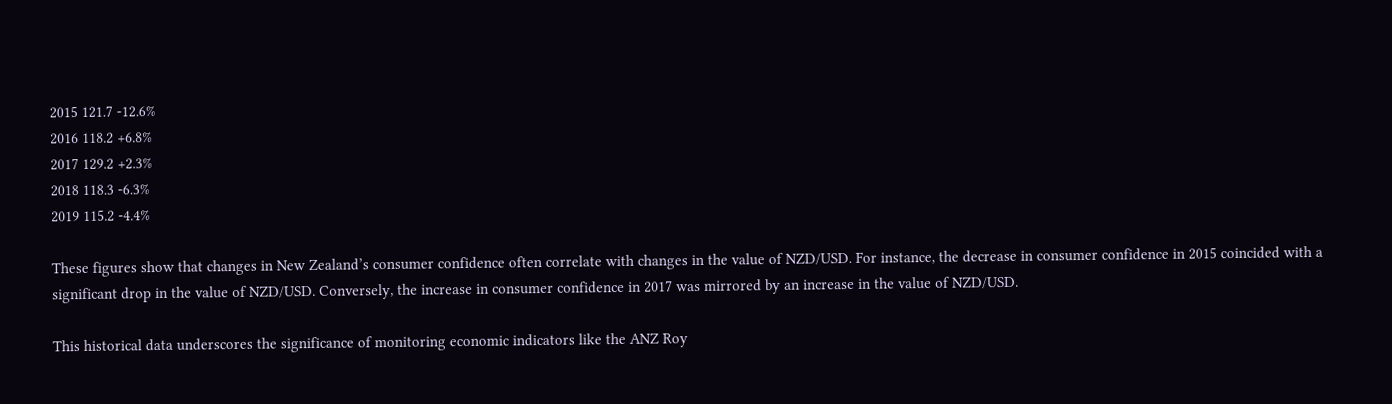2015 121.7 -12.6%
2016 118.2 +6.8%
2017 129.2 +2.3%
2018 118.3 -6.3%
2019 115.2 -4.4%

These figures show that changes in New Zealand’s consumer confidence often correlate with changes in the value of NZD/USD. For instance, the decrease in consumer confidence in 2015 coincided with a significant drop in the value of NZD/USD. Conversely, the increase in consumer confidence in 2017 was mirrored by an increase in the value of NZD/USD.

This historical data underscores the significance of monitoring economic indicators like the ANZ Roy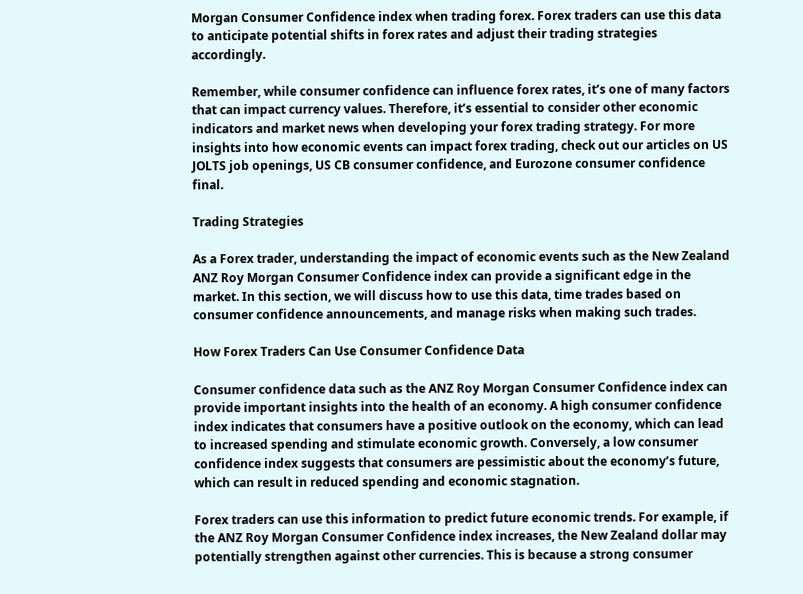Morgan Consumer Confidence index when trading forex. Forex traders can use this data to anticipate potential shifts in forex rates and adjust their trading strategies accordingly.

Remember, while consumer confidence can influence forex rates, it’s one of many factors that can impact currency values. Therefore, it’s essential to consider other economic indicators and market news when developing your forex trading strategy. For more insights into how economic events can impact forex trading, check out our articles on US JOLTS job openings, US CB consumer confidence, and Eurozone consumer confidence final.

Trading Strategies

As a Forex trader, understanding the impact of economic events such as the New Zealand ANZ Roy Morgan Consumer Confidence index can provide a significant edge in the market. In this section, we will discuss how to use this data, time trades based on consumer confidence announcements, and manage risks when making such trades.

How Forex Traders Can Use Consumer Confidence Data

Consumer confidence data such as the ANZ Roy Morgan Consumer Confidence index can provide important insights into the health of an economy. A high consumer confidence index indicates that consumers have a positive outlook on the economy, which can lead to increased spending and stimulate economic growth. Conversely, a low consumer confidence index suggests that consumers are pessimistic about the economy’s future, which can result in reduced spending and economic stagnation.

Forex traders can use this information to predict future economic trends. For example, if the ANZ Roy Morgan Consumer Confidence index increases, the New Zealand dollar may potentially strengthen against other currencies. This is because a strong consumer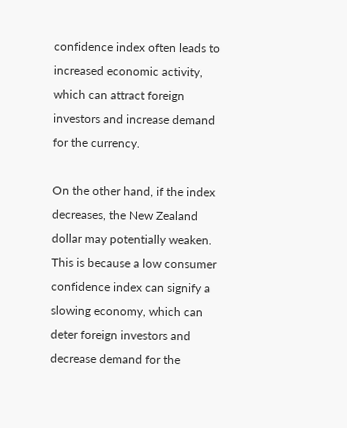confidence index often leads to increased economic activity, which can attract foreign investors and increase demand for the currency.

On the other hand, if the index decreases, the New Zealand dollar may potentially weaken. This is because a low consumer confidence index can signify a slowing economy, which can deter foreign investors and decrease demand for the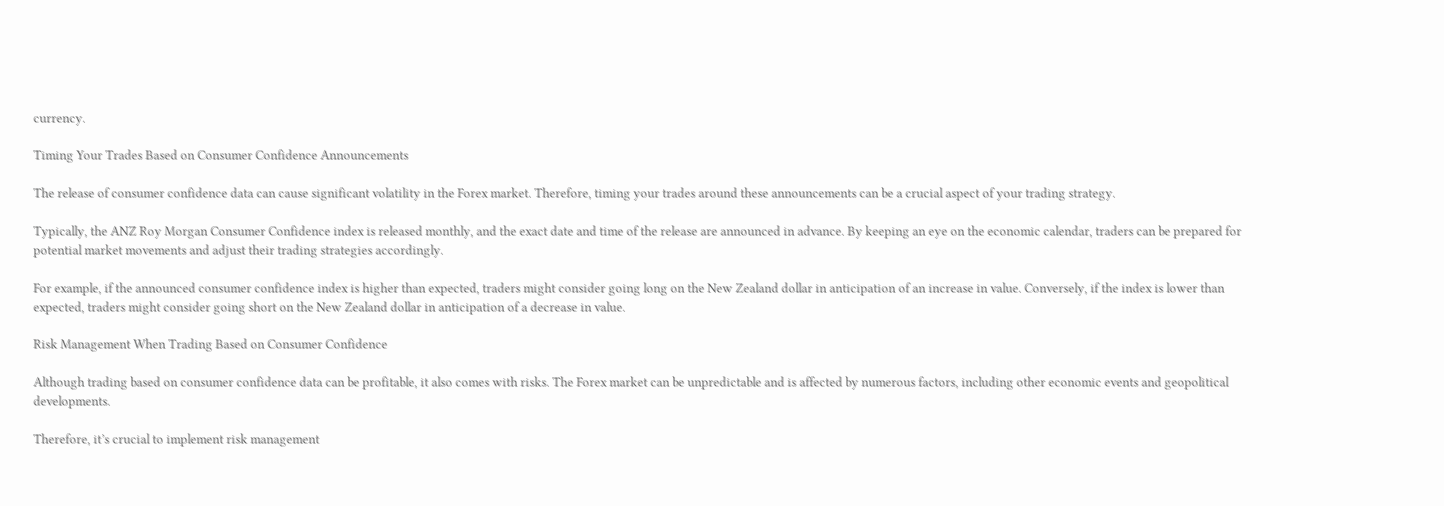currency.

Timing Your Trades Based on Consumer Confidence Announcements

The release of consumer confidence data can cause significant volatility in the Forex market. Therefore, timing your trades around these announcements can be a crucial aspect of your trading strategy.

Typically, the ANZ Roy Morgan Consumer Confidence index is released monthly, and the exact date and time of the release are announced in advance. By keeping an eye on the economic calendar, traders can be prepared for potential market movements and adjust their trading strategies accordingly.

For example, if the announced consumer confidence index is higher than expected, traders might consider going long on the New Zealand dollar in anticipation of an increase in value. Conversely, if the index is lower than expected, traders might consider going short on the New Zealand dollar in anticipation of a decrease in value.

Risk Management When Trading Based on Consumer Confidence

Although trading based on consumer confidence data can be profitable, it also comes with risks. The Forex market can be unpredictable and is affected by numerous factors, including other economic events and geopolitical developments.

Therefore, it’s crucial to implement risk management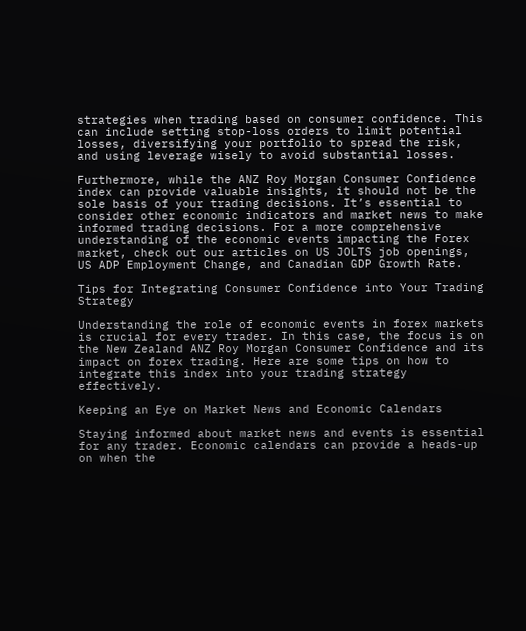strategies when trading based on consumer confidence. This can include setting stop-loss orders to limit potential losses, diversifying your portfolio to spread the risk, and using leverage wisely to avoid substantial losses.

Furthermore, while the ANZ Roy Morgan Consumer Confidence index can provide valuable insights, it should not be the sole basis of your trading decisions. It’s essential to consider other economic indicators and market news to make informed trading decisions. For a more comprehensive understanding of the economic events impacting the Forex market, check out our articles on US JOLTS job openings, US ADP Employment Change, and Canadian GDP Growth Rate.

Tips for Integrating Consumer Confidence into Your Trading Strategy

Understanding the role of economic events in forex markets is crucial for every trader. In this case, the focus is on the New Zealand ANZ Roy Morgan Consumer Confidence and its impact on forex trading. Here are some tips on how to integrate this index into your trading strategy effectively.

Keeping an Eye on Market News and Economic Calendars

Staying informed about market news and events is essential for any trader. Economic calendars can provide a heads-up on when the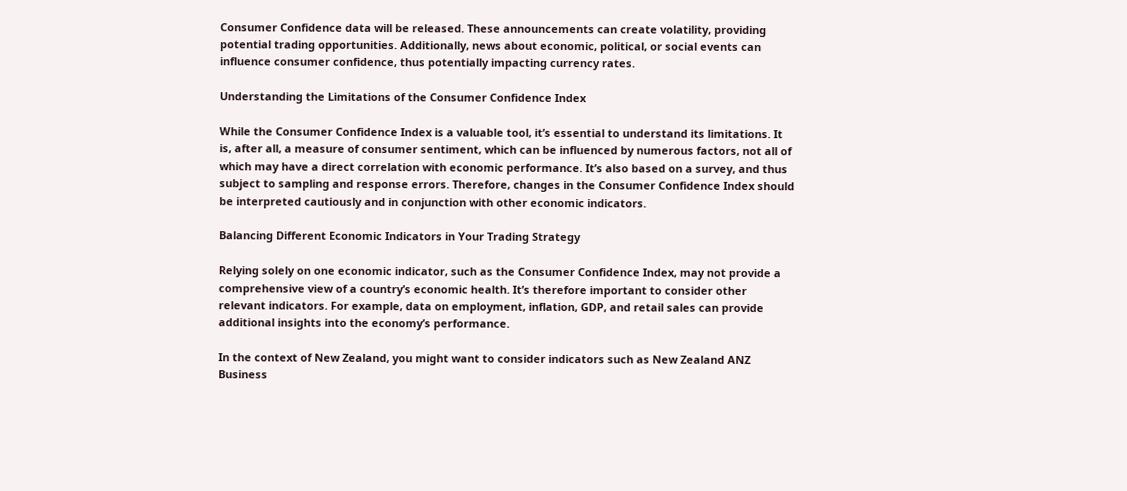Consumer Confidence data will be released. These announcements can create volatility, providing potential trading opportunities. Additionally, news about economic, political, or social events can influence consumer confidence, thus potentially impacting currency rates.

Understanding the Limitations of the Consumer Confidence Index

While the Consumer Confidence Index is a valuable tool, it’s essential to understand its limitations. It is, after all, a measure of consumer sentiment, which can be influenced by numerous factors, not all of which may have a direct correlation with economic performance. It’s also based on a survey, and thus subject to sampling and response errors. Therefore, changes in the Consumer Confidence Index should be interpreted cautiously and in conjunction with other economic indicators.

Balancing Different Economic Indicators in Your Trading Strategy

Relying solely on one economic indicator, such as the Consumer Confidence Index, may not provide a comprehensive view of a country’s economic health. It’s therefore important to consider other relevant indicators. For example, data on employment, inflation, GDP, and retail sales can provide additional insights into the economy’s performance.

In the context of New Zealand, you might want to consider indicators such as New Zealand ANZ Business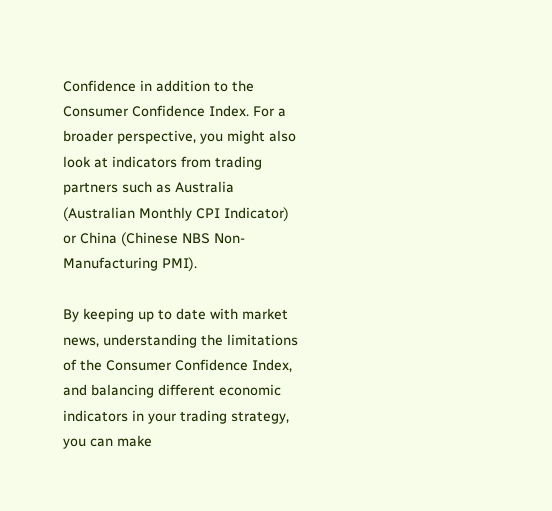Confidence in addition to the Consumer Confidence Index. For a broader perspective, you might also look at indicators from trading partners such as Australia (Australian Monthly CPI Indicator) or China (Chinese NBS Non-Manufacturing PMI).

By keeping up to date with market news, understanding the limitations of the Consumer Confidence Index, and balancing different economic indicators in your trading strategy, you can make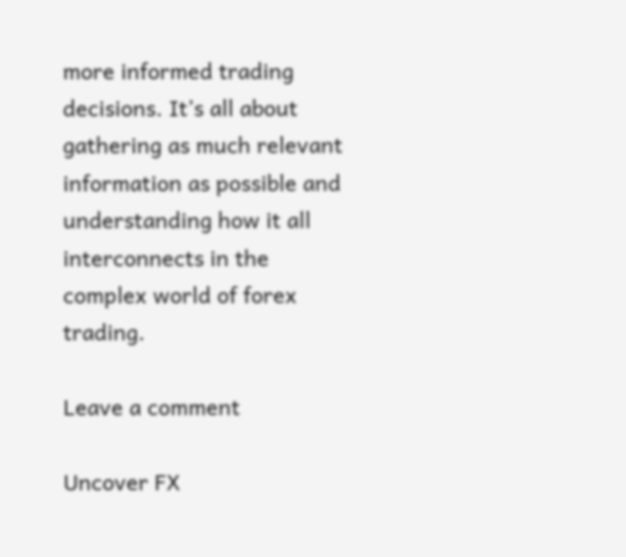more informed trading decisions. It’s all about gathering as much relevant information as possible and understanding how it all interconnects in the complex world of forex trading.

Leave a comment

Uncover FX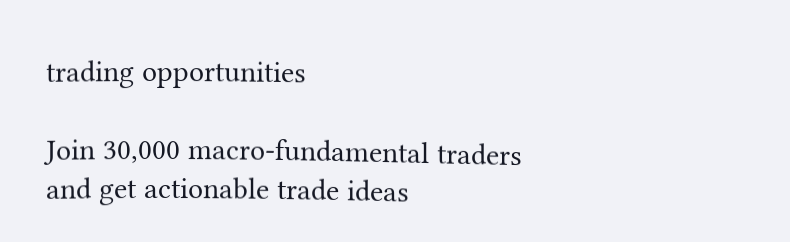trading opportunities

Join 30,000 macro-fundamental traders and get actionable trade ideas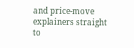and price-move explainers straight to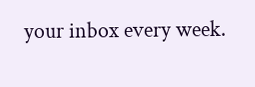your inbox every week.